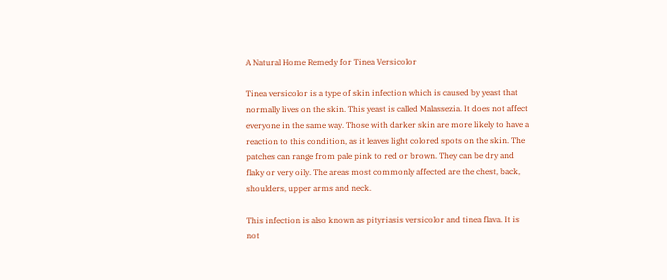A Natural Home Remedy for Tinea Versicolor

Tinea versicolor is a type of skin infection which is caused by yeast that normally lives on the skin. This yeast is called Malassezia. It does not affect everyone in the same way. Those with darker skin are more likely to have a reaction to this condition, as it leaves light colored spots on the skin. The patches can range from pale pink to red or brown. They can be dry and flaky or very oily. The areas most commonly affected are the chest, back, shoulders, upper arms and neck.

This infection is also known as pityriasis versicolor and tinea flava. It is not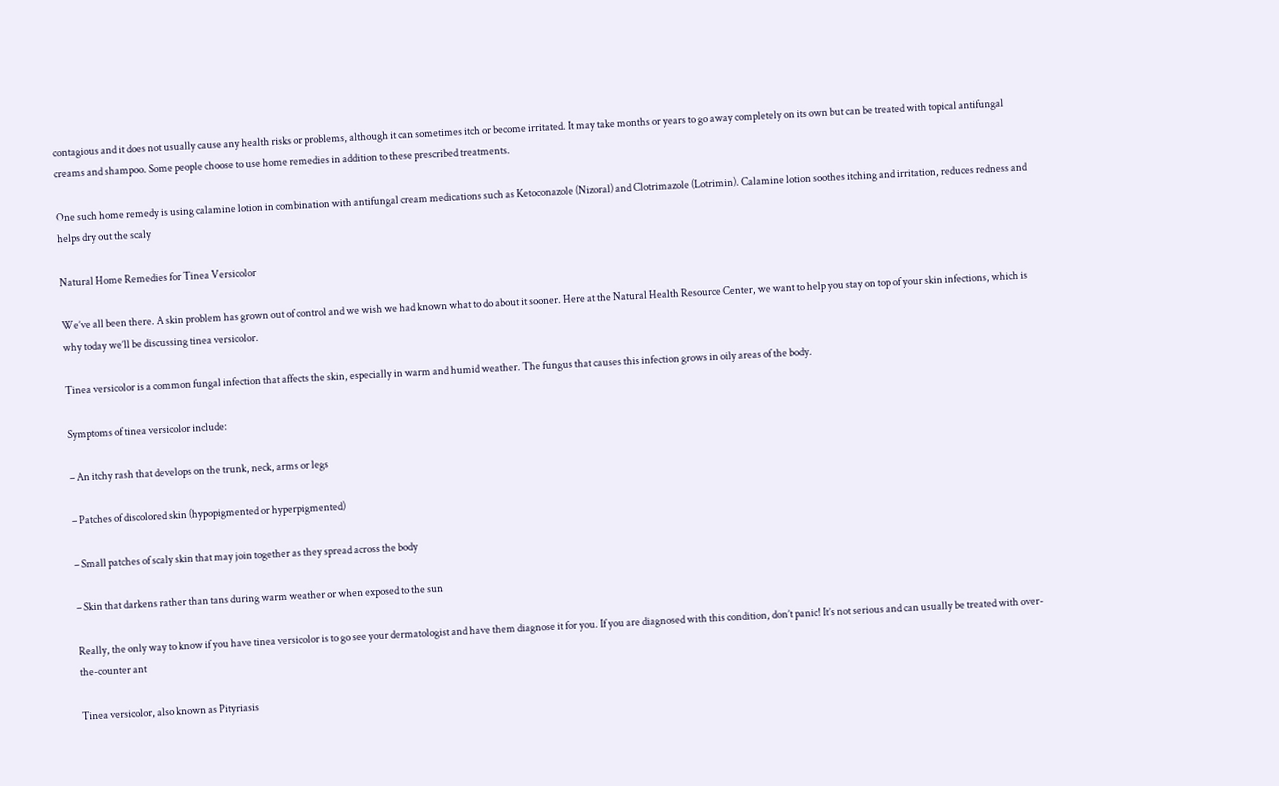contagious and it does not usually cause any health risks or problems, although it can sometimes itch or become irritated. It may take months or years to go away completely on its own but can be treated with topical antifungal creams and shampoo. Some people choose to use home remedies in addition to these prescribed treatments.

One such home remedy is using calamine lotion in combination with antifungal cream medications such as Ketoconazole (Nizoral) and Clotrimazole (Lotrimin). Calamine lotion soothes itching and irritation, reduces redness and helps dry out the scaly

Natural Home Remedies for Tinea Versicolor

We’ve all been there. A skin problem has grown out of control and we wish we had known what to do about it sooner. Here at the Natural Health Resource Center, we want to help you stay on top of your skin infections, which is why today we’ll be discussing tinea versicolor.

Tinea versicolor is a common fungal infection that affects the skin, especially in warm and humid weather. The fungus that causes this infection grows in oily areas of the body.

Symptoms of tinea versicolor include:

– An itchy rash that develops on the trunk, neck, arms or legs

– Patches of discolored skin (hypopigmented or hyperpigmented)

– Small patches of scaly skin that may join together as they spread across the body

– Skin that darkens rather than tans during warm weather or when exposed to the sun

Really, the only way to know if you have tinea versicolor is to go see your dermatologist and have them diagnose it for you. If you are diagnosed with this condition, don’t panic! It’s not serious and can usually be treated with over-the-counter ant

Tinea versicolor, also known as Pityriasis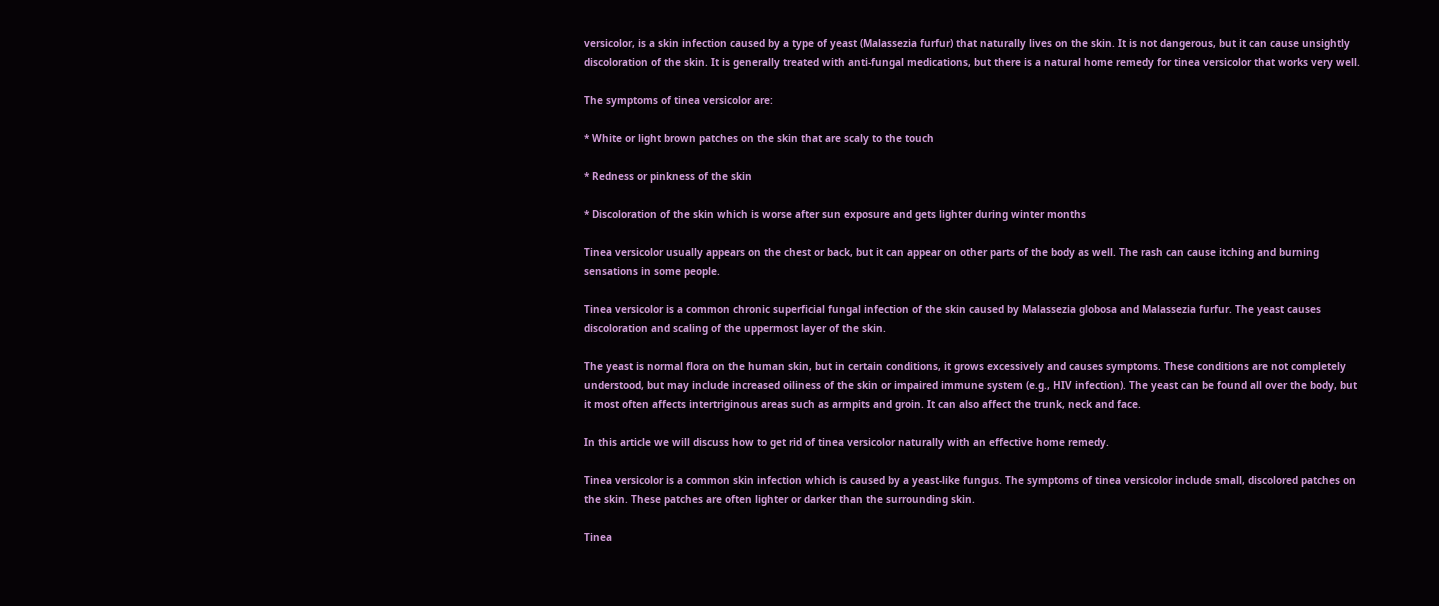versicolor, is a skin infection caused by a type of yeast (Malassezia furfur) that naturally lives on the skin. It is not dangerous, but it can cause unsightly discoloration of the skin. It is generally treated with anti-fungal medications, but there is a natural home remedy for tinea versicolor that works very well.

The symptoms of tinea versicolor are:

* White or light brown patches on the skin that are scaly to the touch

* Redness or pinkness of the skin

* Discoloration of the skin which is worse after sun exposure and gets lighter during winter months

Tinea versicolor usually appears on the chest or back, but it can appear on other parts of the body as well. The rash can cause itching and burning sensations in some people.

Tinea versicolor is a common chronic superficial fungal infection of the skin caused by Malassezia globosa and Malassezia furfur. The yeast causes discoloration and scaling of the uppermost layer of the skin.

The yeast is normal flora on the human skin, but in certain conditions, it grows excessively and causes symptoms. These conditions are not completely understood, but may include increased oiliness of the skin or impaired immune system (e.g., HIV infection). The yeast can be found all over the body, but it most often affects intertriginous areas such as armpits and groin. It can also affect the trunk, neck and face.

In this article we will discuss how to get rid of tinea versicolor naturally with an effective home remedy.

Tinea versicolor is a common skin infection which is caused by a yeast-like fungus. The symptoms of tinea versicolor include small, discolored patches on the skin. These patches are often lighter or darker than the surrounding skin.

Tinea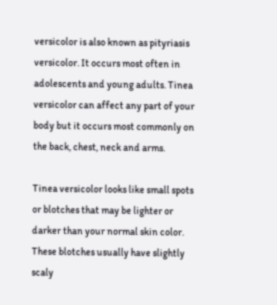versicolor is also known as pityriasis versicolor. It occurs most often in adolescents and young adults. Tinea versicolor can affect any part of your body but it occurs most commonly on the back, chest, neck and arms.

Tinea versicolor looks like small spots or blotches that may be lighter or darker than your normal skin color. These blotches usually have slightly scaly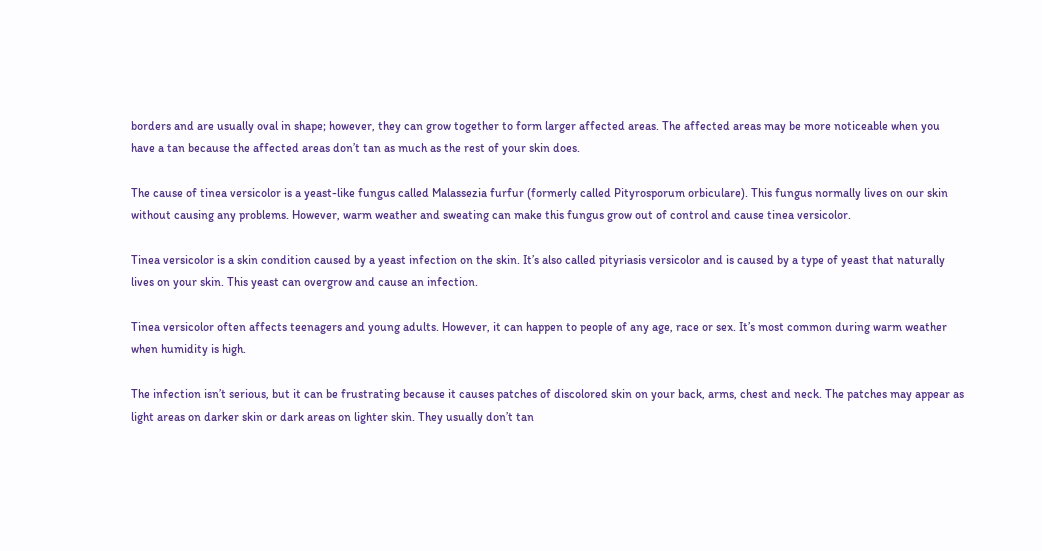borders and are usually oval in shape; however, they can grow together to form larger affected areas. The affected areas may be more noticeable when you have a tan because the affected areas don’t tan as much as the rest of your skin does.

The cause of tinea versicolor is a yeast-like fungus called Malassezia furfur (formerly called Pityrosporum orbiculare). This fungus normally lives on our skin without causing any problems. However, warm weather and sweating can make this fungus grow out of control and cause tinea versicolor.

Tinea versicolor is a skin condition caused by a yeast infection on the skin. It’s also called pityriasis versicolor and is caused by a type of yeast that naturally lives on your skin. This yeast can overgrow and cause an infection.

Tinea versicolor often affects teenagers and young adults. However, it can happen to people of any age, race or sex. It’s most common during warm weather when humidity is high.

The infection isn’t serious, but it can be frustrating because it causes patches of discolored skin on your back, arms, chest and neck. The patches may appear as light areas on darker skin or dark areas on lighter skin. They usually don’t tan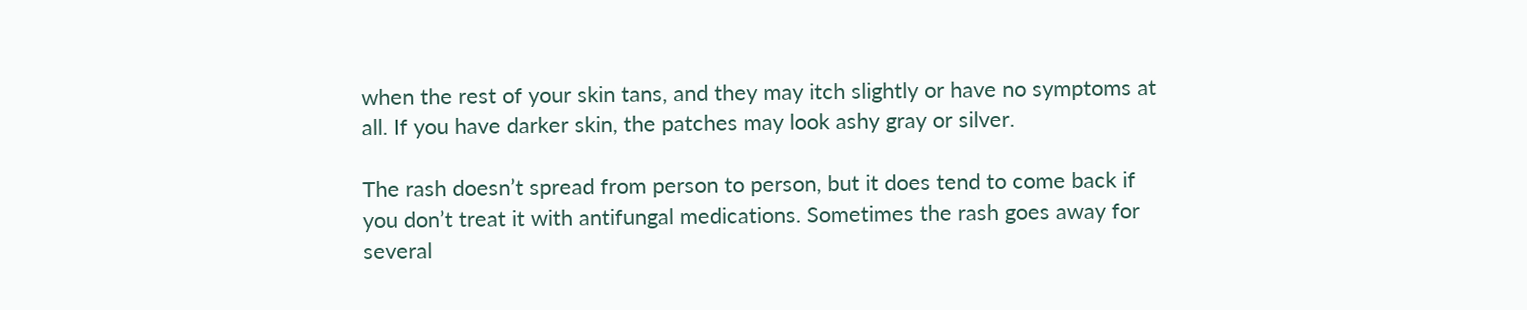when the rest of your skin tans, and they may itch slightly or have no symptoms at all. If you have darker skin, the patches may look ashy gray or silver.

The rash doesn’t spread from person to person, but it does tend to come back if you don’t treat it with antifungal medications. Sometimes the rash goes away for several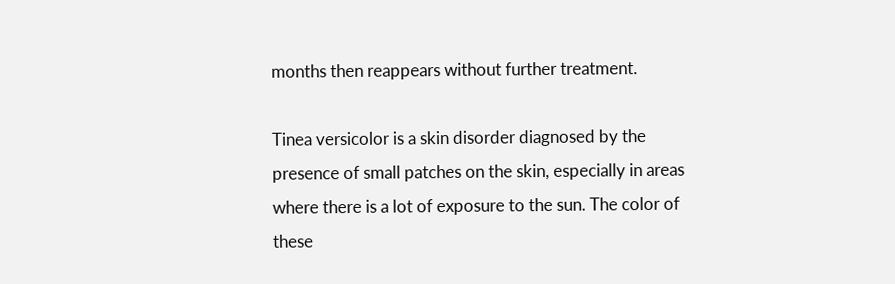months then reappears without further treatment.

Tinea versicolor is a skin disorder diagnosed by the presence of small patches on the skin, especially in areas where there is a lot of exposure to the sun. The color of these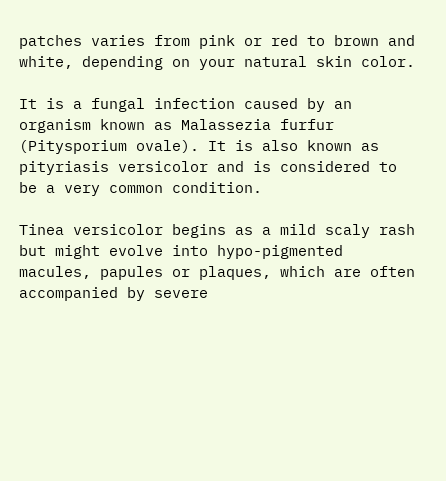patches varies from pink or red to brown and white, depending on your natural skin color.

It is a fungal infection caused by an organism known as Malassezia furfur (Pitysporium ovale). It is also known as pityriasis versicolor and is considered to be a very common condition.

Tinea versicolor begins as a mild scaly rash but might evolve into hypo-pigmented macules, papules or plaques, which are often accompanied by severe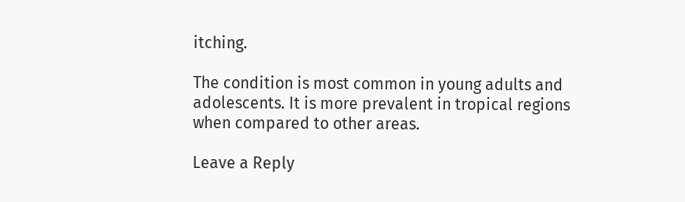itching.

The condition is most common in young adults and adolescents. It is more prevalent in tropical regions when compared to other areas.

Leave a Reply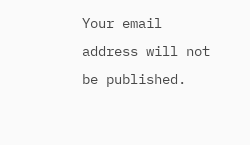Your email address will not be published.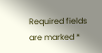Required fields are marked *